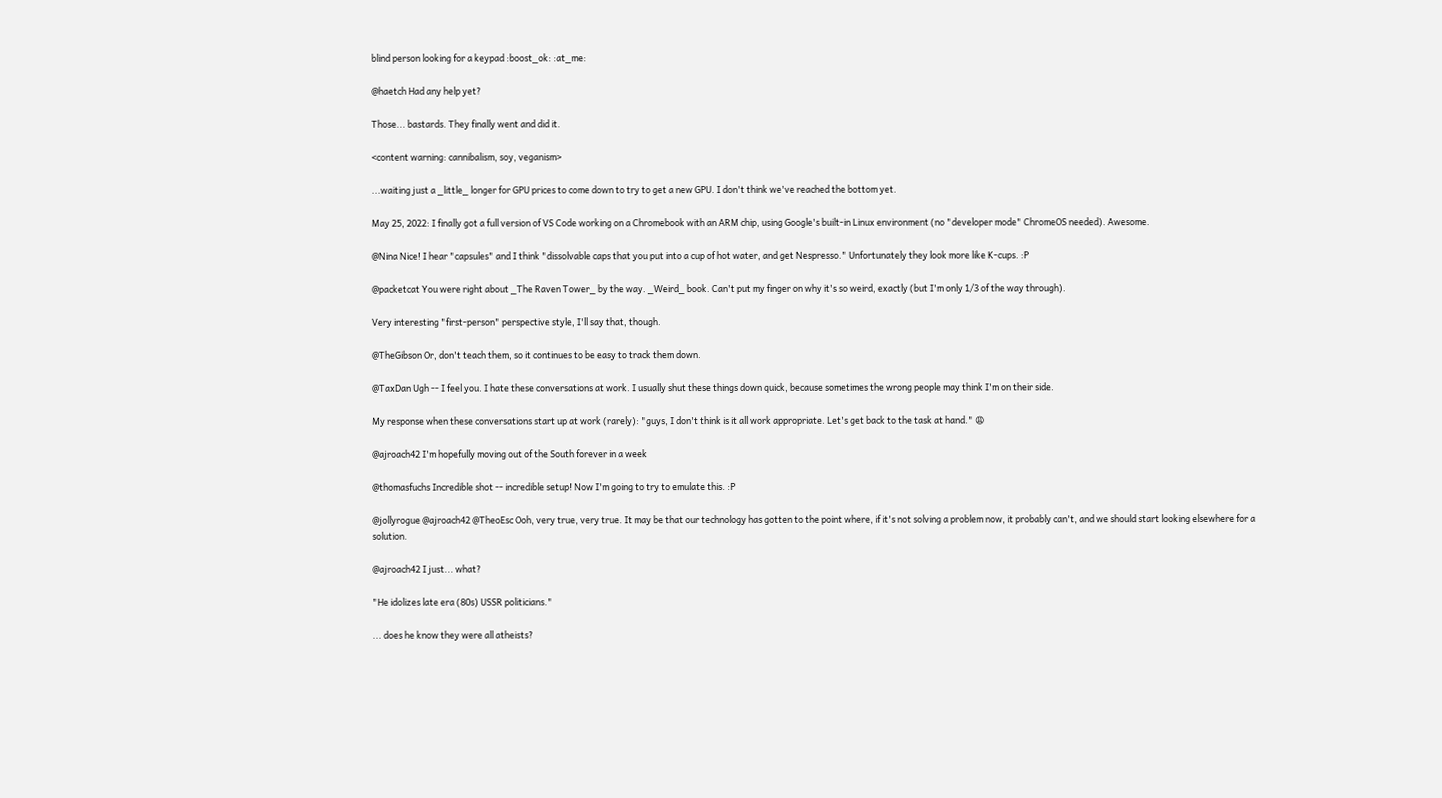blind person looking for a keypad :boost_ok: :at_me:

@haetch Had any help yet?

Those... bastards. They finally went and did it.

<content warning: cannibalism, soy, veganism>

...waiting just a _little_ longer for GPU prices to come down to try to get a new GPU. I don't think we've reached the bottom yet.

May 25, 2022: I finally got a full version of VS Code working on a Chromebook with an ARM chip, using Google's built-in Linux environment (no "developer mode" ChromeOS needed). Awesome.

@Nina Nice! I hear "capsules" and I think "dissolvable caps that you put into a cup of hot water, and get Nespresso." Unfortunately they look more like K-cups. :P

@packetcat You were right about _The Raven Tower_ by the way. _Weird_ book. Can't put my finger on why it's so weird, exactly (but I'm only 1/3 of the way through).

Very interesting "first-person" perspective style, I'll say that, though.

@TheGibson Or, don't teach them, so it continues to be easy to track them down.

@TaxDan Ugh -- I feel you. I hate these conversations at work. I usually shut these things down quick, because sometimes the wrong people may think I'm on their side.

My response when these conversations start up at work (rarely): "guys, I don't think is it all work appropriate. Let's get back to the task at hand." 😩

@ajroach42 I'm hopefully moving out of the South forever in a week

@thomasfuchs Incredible shot -- incredible setup! Now I'm going to try to emulate this. :P

@jollyrogue @ajroach42 @TheoEsc Ooh, very true, very true. It may be that our technology has gotten to the point where, if it's not solving a problem now, it probably can't, and we should start looking elsewhere for a solution.

@ajroach42 I just... what?

"He idolizes late era (80s) USSR politicians."

... does he know they were all atheists?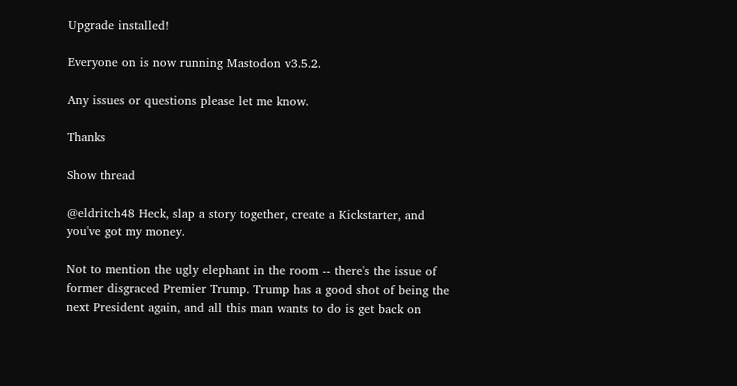Upgrade installed!

Everyone on is now running Mastodon v3.5.2.

Any issues or questions please let me know.

Thanks

Show thread

@eldritch48 Heck, slap a story together, create a Kickstarter, and you've got my money.

Not to mention the ugly elephant in the room -- there's the issue of former disgraced Premier Trump. Trump has a good shot of being the next President again, and all this man wants to do is get back on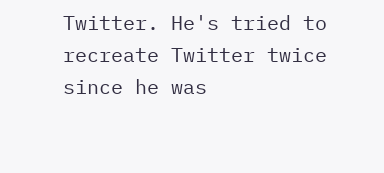Twitter. He's tried to recreate Twitter twice since he was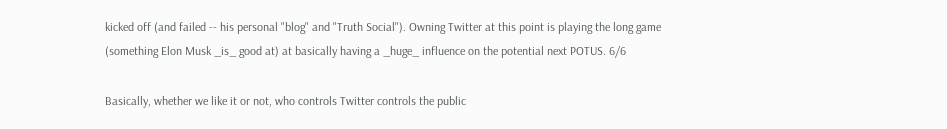kicked off (and failed -- his personal "blog" and "Truth Social"). Owning Twitter at this point is playing the long game (something Elon Musk _is_ good at) at basically having a _huge_ influence on the potential next POTUS. 6/6

Basically, whether we like it or not, who controls Twitter controls the public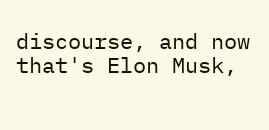discourse, and now that's Elon Musk,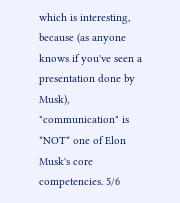which is interesting, because (as anyone knows if you've seen a presentation done by Musk), "communication" is *NOT* one of Elon Musk's core competencies. 5/6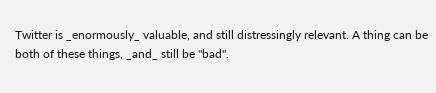Twitter is _enormously_ valuable, and still distressingly relevant. A thing can be both of these things, _and_ still be "bad".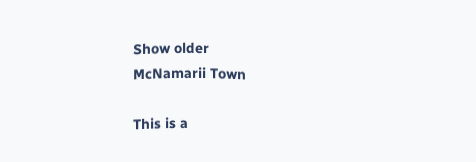Show older
McNamarii Town

This is a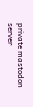private mastodon server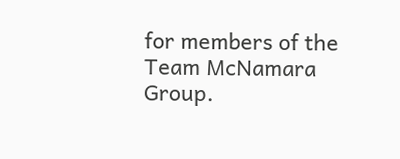for members of the Team McNamara Group.